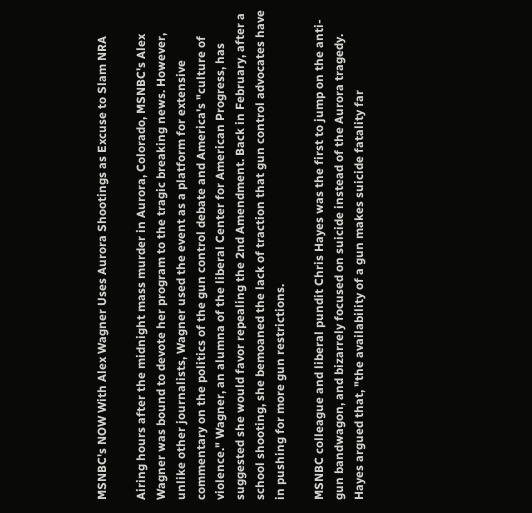MSNBC's NOW With Alex Wagner Uses Aurora Shootings as Excuse to Slam NRA

Airing hours after the midnight mass murder in Aurora, Colorado, MSNBC's Alex Wagner was bound to devote her program to the tragic breaking news. However, unlike other journalists, Wagner used the event as a platform for extensive commentary on the politics of the gun control debate and America's "culture of violence." Wagner, an alumna of the liberal Center for American Progress, has suggested she would favor repealing the 2nd Amendment. Back in February, after a school shooting, she bemoaned the lack of traction that gun control advocates have in pushing for more gun restrictions.

MSNBC colleague and liberal pundit Chris Hayes was the first to jump on the anti-gun bandwagon, and bizarrely focused on suicide instead of the Aurora tragedy. Hayes argued that, "the availability of a gun makes suicide fatality far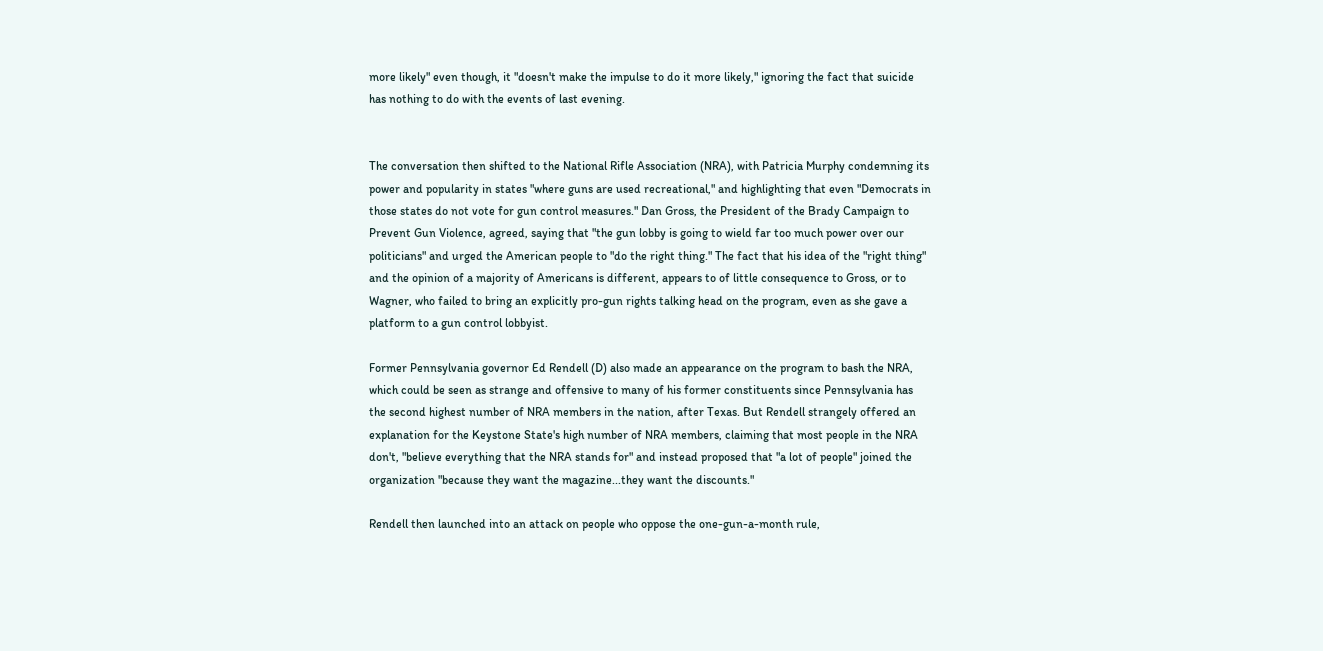more likely" even though, it "doesn't make the impulse to do it more likely," ignoring the fact that suicide has nothing to do with the events of last evening.


The conversation then shifted to the National Rifle Association (NRA), with Patricia Murphy condemning its power and popularity in states "where guns are used recreational," and highlighting that even "Democrats in those states do not vote for gun control measures." Dan Gross, the President of the Brady Campaign to Prevent Gun Violence, agreed, saying that "the gun lobby is going to wield far too much power over our politicians" and urged the American people to "do the right thing." The fact that his idea of the "right thing" and the opinion of a majority of Americans is different, appears to of little consequence to Gross, or to Wagner, who failed to bring an explicitly pro-gun rights talking head on the program, even as she gave a platform to a gun control lobbyist.

Former Pennsylvania governor Ed Rendell (D) also made an appearance on the program to bash the NRA, which could be seen as strange and offensive to many of his former constituents since Pennsylvania has the second highest number of NRA members in the nation, after Texas. But Rendell strangely offered an explanation for the Keystone State's high number of NRA members, claiming that most people in the NRA don't, "believe everything that the NRA stands for" and instead proposed that "a lot of people" joined the organization "because they want the magazine...they want the discounts."

Rendell then launched into an attack on people who oppose the one-gun-a-month rule,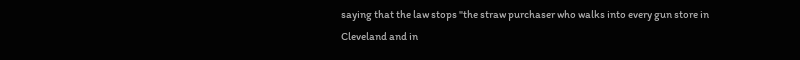saying that the law stops "the straw purchaser who walks into every gun store in Cleveland and in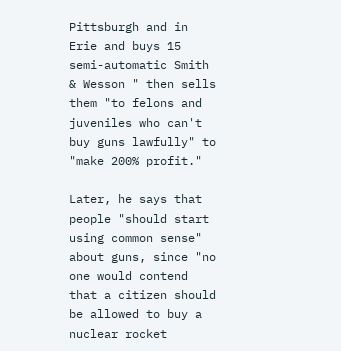Pittsburgh and in Erie and buys 15 semi-automatic Smith & Wesson " then sells them "to felons and juveniles who can't buy guns lawfully" to "make 200% profit."

Later, he says that people "should start using common sense" about guns, since "no one would contend that a citizen should be allowed to buy a nuclear rocket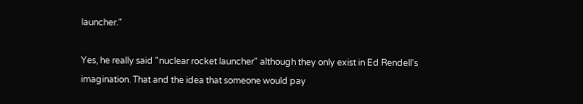launcher."

Yes, he really said "nuclear rocket launcher" although they only exist in Ed Rendell's imagination. That and the idea that someone would pay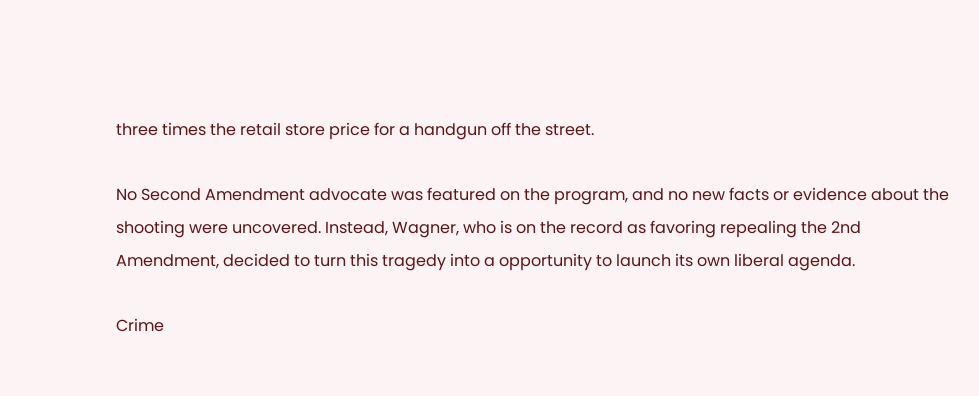three times the retail store price for a handgun off the street.

No Second Amendment advocate was featured on the program, and no new facts or evidence about the shooting were uncovered. Instead, Wagner, who is on the record as favoring repealing the 2nd Amendment, decided to turn this tragedy into a opportunity to launch its own liberal agenda.

Crime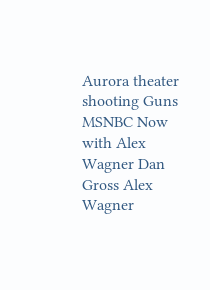Aurora theater shooting Guns MSNBC Now with Alex Wagner Dan Gross Alex Wagner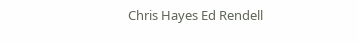Chris Hayes Ed Rendell